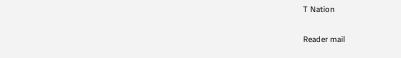T Nation

Reader mail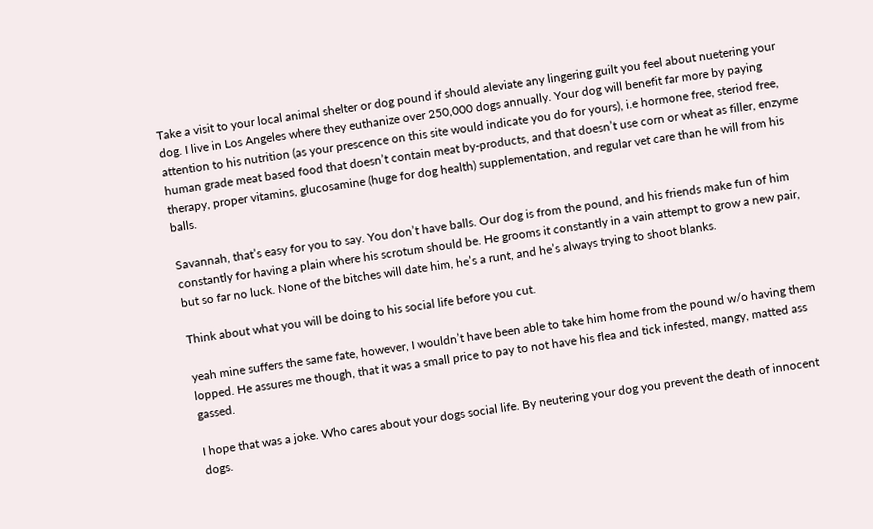Take a visit to your local animal shelter or dog pound if should aleviate any lingering guilt you feel about nuetering your dog. I live in Los Angeles where they euthanize over 250,000 dogs annually. Your dog will benefit far more by paying attention to his nutrition (as your prescence on this site would indicate you do for yours), i.e hormone free, steriod free, human grade meat based food that doesn’t contain meat by-products, and that doesn’t use corn or wheat as filler, enzyme therapy, proper vitamins, glucosamine (huge for dog health) supplementation, and regular vet care than he will from his balls.

Savannah, that’s easy for you to say. You don’t have balls. Our dog is from the pound, and his friends make fun of him constantly for having a plain where his scrotum should be. He grooms it constantly in a vain attempt to grow a new pair, but so far no luck. None of the bitches will date him, he’s a runt, and he’s always trying to shoot blanks.

Think about what you will be doing to his social life before you cut.

yeah mine suffers the same fate, however, I wouldn’t have been able to take him home from the pound w/o having them lopped. He assures me though, that it was a small price to pay to not have his flea and tick infested, mangy, matted ass gassed.

I hope that was a joke. Who cares about your dogs social life. By neutering your dog you prevent the death of innocent dogs.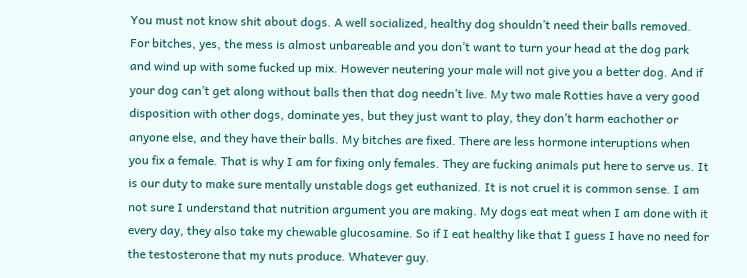You must not know shit about dogs. A well socialized, healthy dog shouldn’t need their balls removed. For bitches, yes, the mess is almost unbareable and you don’t want to turn your head at the dog park and wind up with some fucked up mix. However neutering your male will not give you a better dog. And if your dog can’t get along without balls then that dog needn’t live. My two male Rotties have a very good disposition with other dogs, dominate yes, but they just want to play, they don’t harm eachother or anyone else, and they have their balls. My bitches are fixed. There are less hormone interuptions when you fix a female. That is why I am for fixing only females. They are fucking animals put here to serve us. It is our duty to make sure mentally unstable dogs get euthanized. It is not cruel it is common sense. I am not sure I understand that nutrition argument you are making. My dogs eat meat when I am done with it every day, they also take my chewable glucosamine. So if I eat healthy like that I guess I have no need for the testosterone that my nuts produce. Whatever guy.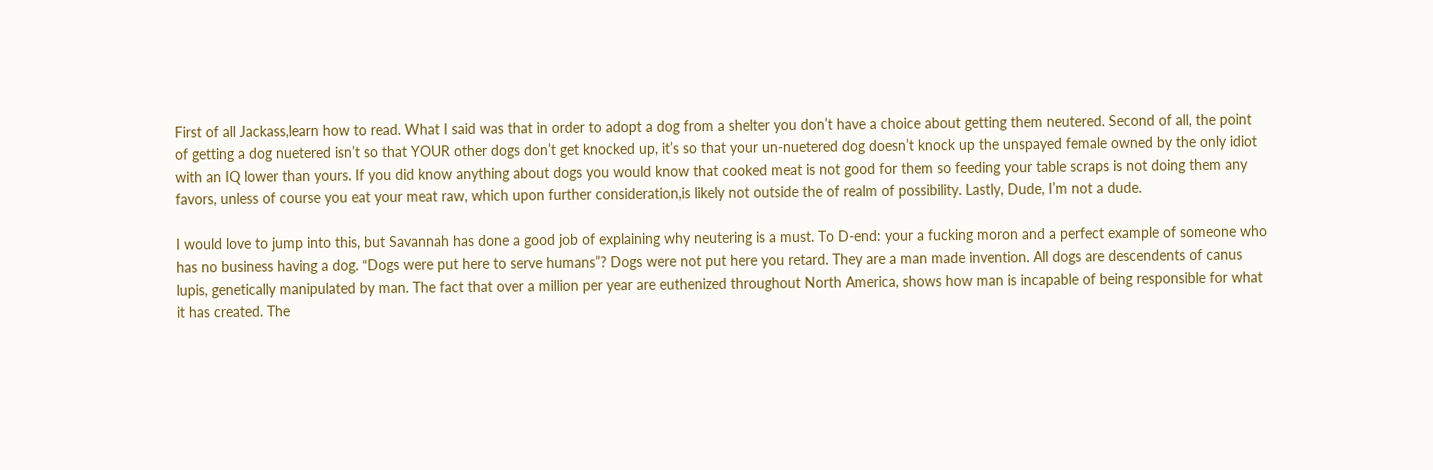First of all Jackass,learn how to read. What I said was that in order to adopt a dog from a shelter you don’t have a choice about getting them neutered. Second of all, the point of getting a dog nuetered isn’t so that YOUR other dogs don’t get knocked up, it’s so that your un-nuetered dog doesn’t knock up the unspayed female owned by the only idiot with an IQ lower than yours. If you did know anything about dogs you would know that cooked meat is not good for them so feeding your table scraps is not doing them any favors, unless of course you eat your meat raw, which upon further consideration,is likely not outside the of realm of possibility. Lastly, Dude, I’m not a dude.

I would love to jump into this, but Savannah has done a good job of explaining why neutering is a must. To D-end: your a fucking moron and a perfect example of someone who has no business having a dog. “Dogs were put here to serve humans”? Dogs were not put here you retard. They are a man made invention. All dogs are descendents of canus lupis, genetically manipulated by man. The fact that over a million per year are euthenized throughout North America, shows how man is incapable of being responsible for what it has created. The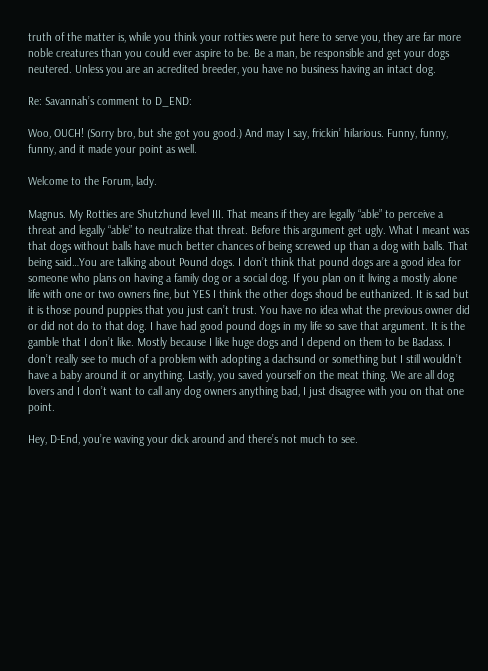truth of the matter is, while you think your rotties were put here to serve you, they are far more noble creatures than you could ever aspire to be. Be a man, be responsible and get your dogs neutered. Unless you are an acredited breeder, you have no business having an intact dog.

Re: Savannah’s comment to D_END:

Woo, OUCH! (Sorry bro, but she got you good.) And may I say, frickin’ hilarious. Funny, funny, funny, and it made your point as well.

Welcome to the Forum, lady.

Magnus. My Rotties are Shutzhund level III. That means if they are legally “able” to perceive a threat and legally “able” to neutralize that threat. Before this argument get ugly. What I meant was that dogs without balls have much better chances of being screwed up than a dog with balls. That being said…You are talking about Pound dogs. I don’t think that pound dogs are a good idea for someone who plans on having a family dog or a social dog. If you plan on it living a mostly alone life with one or two owners fine, but YES I think the other dogs shoud be euthanized. It is sad but it is those pound puppies that you just can’t trust. You have no idea what the previous owner did or did not do to that dog. I have had good pound dogs in my life so save that argument. It is the gamble that I don’t like. Mostly because I like huge dogs and I depend on them to be Badass. I don’t really see to much of a problem with adopting a dachsund or something but I still wouldn’t have a baby around it or anything. Lastly, you saved yourself on the meat thing. We are all dog lovers and I don’t want to call any dog owners anything bad, I just disagree with you on that one point.

Hey, D-End, you’re waving your dick around and there’s not much to see.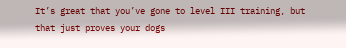It’s great that you’ve gone to level III training, but that just proves your dogs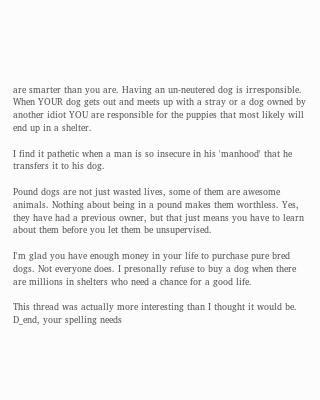are smarter than you are. Having an un-neutered dog is irresponsible. When YOUR dog gets out and meets up with a stray or a dog owned by another idiot YOU are responsible for the puppies that most likely will end up in a shelter.

I find it pathetic when a man is so insecure in his 'manhood' that he transfers it to his dog.

Pound dogs are not just wasted lives, some of them are awesome animals. Nothing about being in a pound makes them worthless. Yes, they have had a previous owner, but that just means you have to learn about them before you let them be unsupervised.

I'm glad you have enough money in your life to purchase pure bred dogs. Not everyone does. I presonally refuse to buy a dog when there are millions in shelters who need a chance for a good life.

This thread was actually more interesting than I thought it would be. D_end, your spelling needs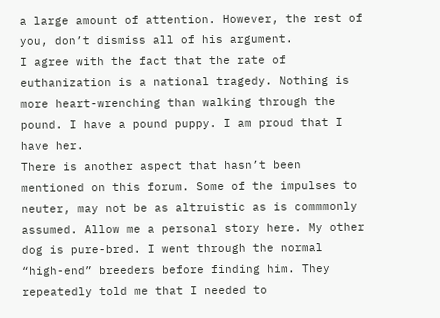a large amount of attention. However, the rest of you, don’t dismiss all of his argument.
I agree with the fact that the rate of euthanization is a national tragedy. Nothing is more heart-wrenching than walking through the pound. I have a pound puppy. I am proud that I have her.
There is another aspect that hasn’t been mentioned on this forum. Some of the impulses to neuter, may not be as altruistic as is commmonly assumed. Allow me a personal story here. My other dog is pure-bred. I went through the normal “high-end” breeders before finding him. They repeatedly told me that I needed to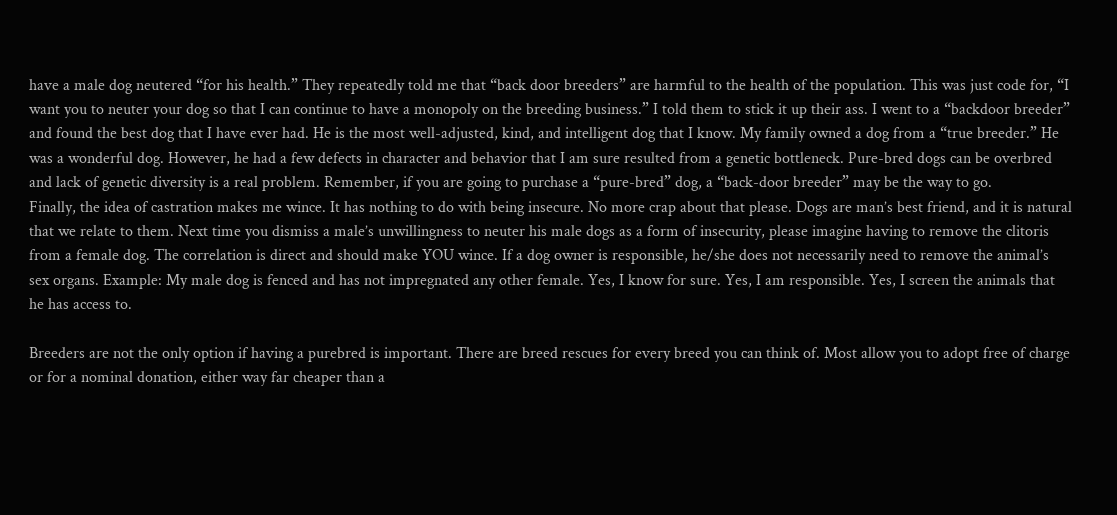have a male dog neutered “for his health.” They repeatedly told me that “back door breeders” are harmful to the health of the population. This was just code for, “I want you to neuter your dog so that I can continue to have a monopoly on the breeding business.” I told them to stick it up their ass. I went to a “backdoor breeder” and found the best dog that I have ever had. He is the most well-adjusted, kind, and intelligent dog that I know. My family owned a dog from a “true breeder.” He was a wonderful dog. However, he had a few defects in character and behavior that I am sure resulted from a genetic bottleneck. Pure-bred dogs can be overbred and lack of genetic diversity is a real problem. Remember, if you are going to purchase a “pure-bred” dog, a “back-door breeder” may be the way to go.
Finally, the idea of castration makes me wince. It has nothing to do with being insecure. No more crap about that please. Dogs are man’s best friend, and it is natural that we relate to them. Next time you dismiss a male’s unwillingness to neuter his male dogs as a form of insecurity, please imagine having to remove the clitoris from a female dog. The correlation is direct and should make YOU wince. If a dog owner is responsible, he/she does not necessarily need to remove the animal’s sex organs. Example: My male dog is fenced and has not impregnated any other female. Yes, I know for sure. Yes, I am responsible. Yes, I screen the animals that he has access to.

Breeders are not the only option if having a purebred is important. There are breed rescues for every breed you can think of. Most allow you to adopt free of charge or for a nominal donation, either way far cheaper than a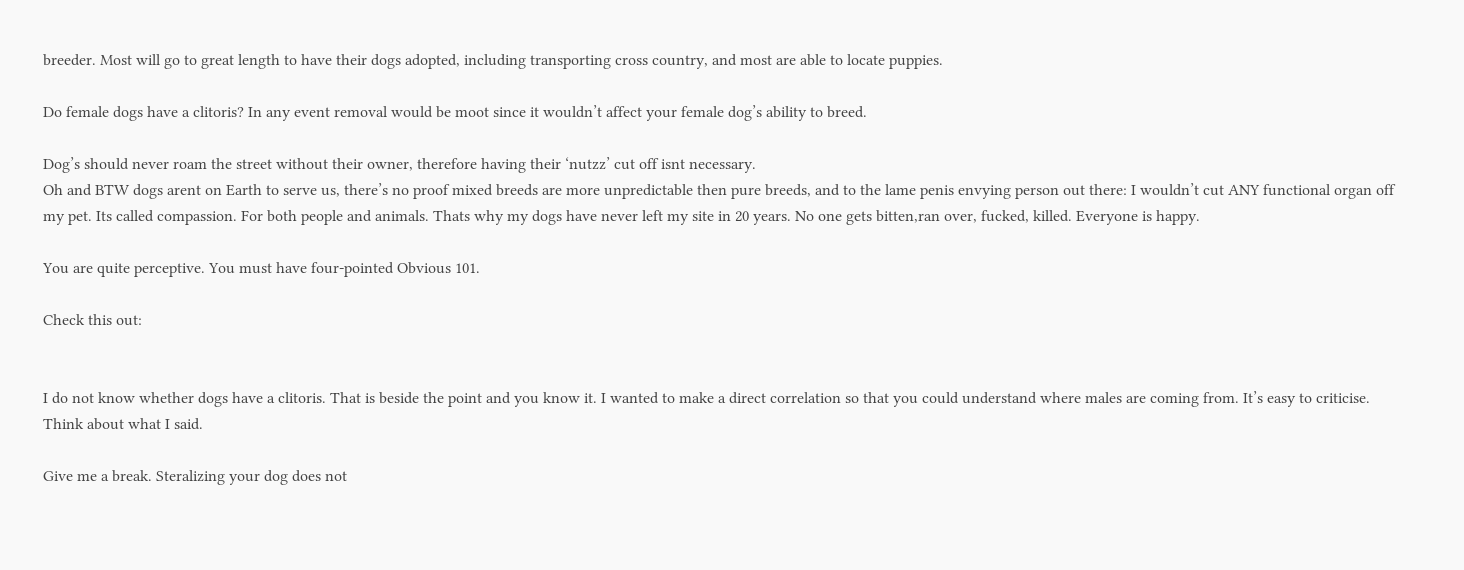breeder. Most will go to great length to have their dogs adopted, including transporting cross country, and most are able to locate puppies.

Do female dogs have a clitoris? In any event removal would be moot since it wouldn’t affect your female dog’s ability to breed.

Dog’s should never roam the street without their owner, therefore having their ‘nutzz’ cut off isnt necessary.
Oh and BTW dogs arent on Earth to serve us, there’s no proof mixed breeds are more unpredictable then pure breeds, and to the lame penis envying person out there: I wouldn’t cut ANY functional organ off my pet. Its called compassion. For both people and animals. Thats why my dogs have never left my site in 20 years. No one gets bitten,ran over, fucked, killed. Everyone is happy.

You are quite perceptive. You must have four-pointed Obvious 101.

Check this out:


I do not know whether dogs have a clitoris. That is beside the point and you know it. I wanted to make a direct correlation so that you could understand where males are coming from. It’s easy to criticise. Think about what I said.

Give me a break. Steralizing your dog does not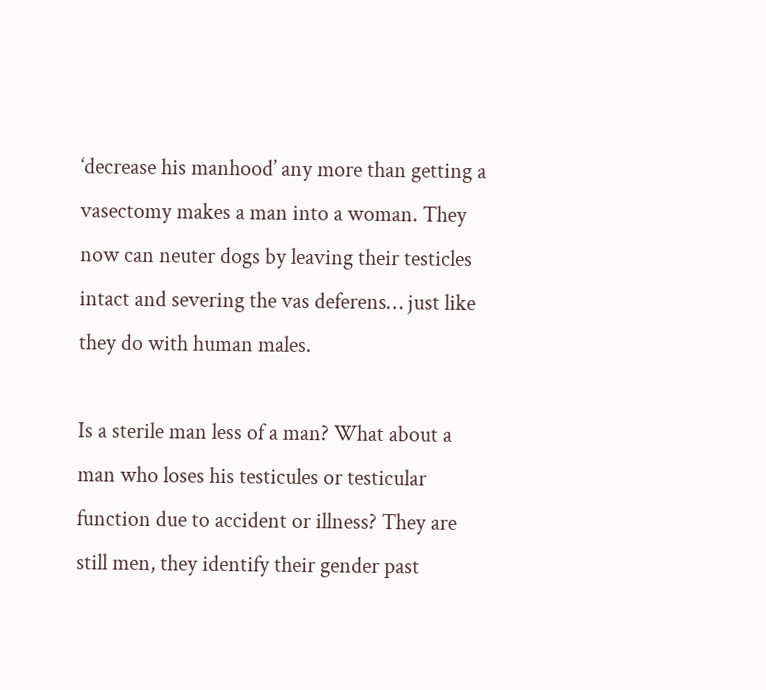‘decrease his manhood’ any more than getting a vasectomy makes a man into a woman. They now can neuter dogs by leaving their testicles intact and severing the vas deferens… just like they do with human males.

Is a sterile man less of a man? What about a man who loses his testicules or testicular function due to accident or illness? They are still men, they identify their gender past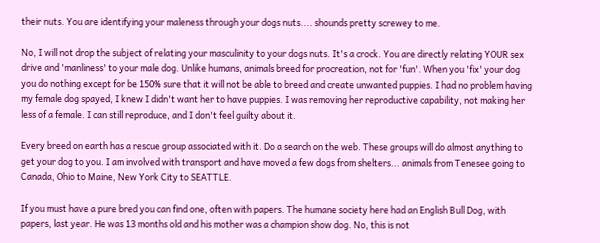their nuts. You are identifying your maleness through your dogs nuts.... shounds pretty screwey to me.

No, I will not drop the subject of relating your masculinity to your dogs nuts. It's a crock. You are directly relating YOUR sex drive and 'manliness' to your male dog. Unlike humans, animals breed for procreation, not for 'fun'. When you 'fix' your dog you do nothing except for be 150% sure that it will not be able to breed and create unwanted puppies. I had no problem having my female dog spayed, I knew I didn't want her to have puppies. I was removing her reproductive capability, not making her less of a female. I can still reproduce, and I don't feel guilty about it.

Every breed on earth has a rescue group associated with it. Do a search on the web. These groups will do almost anything to get your dog to you. I am involved with transport and have moved a few dogs from shelters... animals from Tenesee going to Canada, Ohio to Maine, New York City to SEATTLE.

If you must have a pure bred you can find one, often with papers. The humane society here had an English Bull Dog, with papers, last year. He was 13 months old and his mother was a champion show dog. No, this is not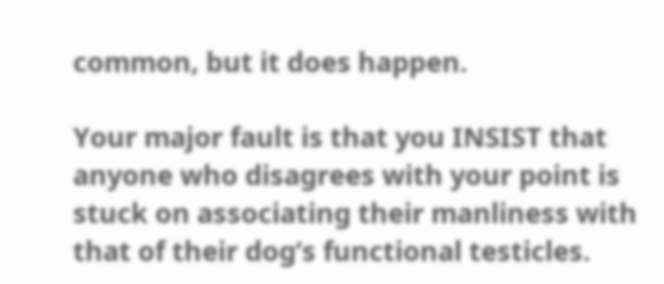common, but it does happen.

Your major fault is that you INSIST that anyone who disagrees with your point is stuck on associating their manliness with that of their dog’s functional testicles.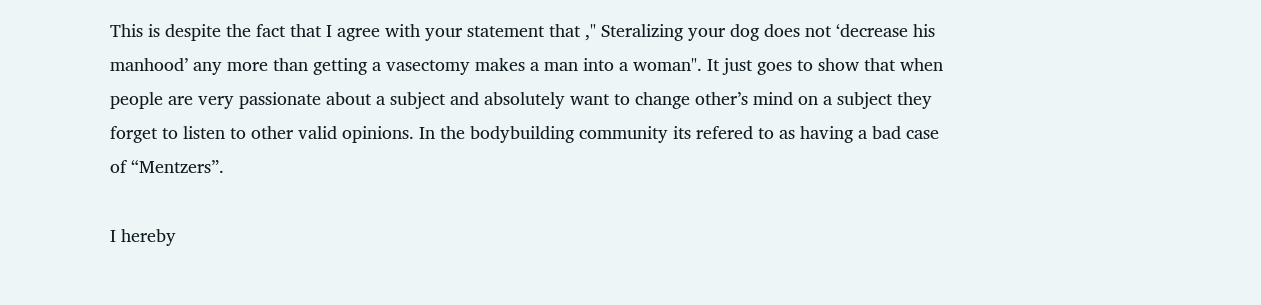This is despite the fact that I agree with your statement that ," Steralizing your dog does not ‘decrease his manhood’ any more than getting a vasectomy makes a man into a woman". It just goes to show that when people are very passionate about a subject and absolutely want to change other’s mind on a subject they forget to listen to other valid opinions. In the bodybuilding community its refered to as having a bad case of “Mentzers”.

I hereby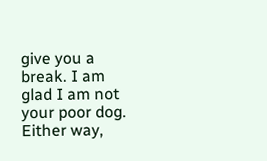give you a break. I am glad I am not your poor dog. Either way,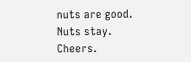nuts are good. Nuts stay. Cheers.